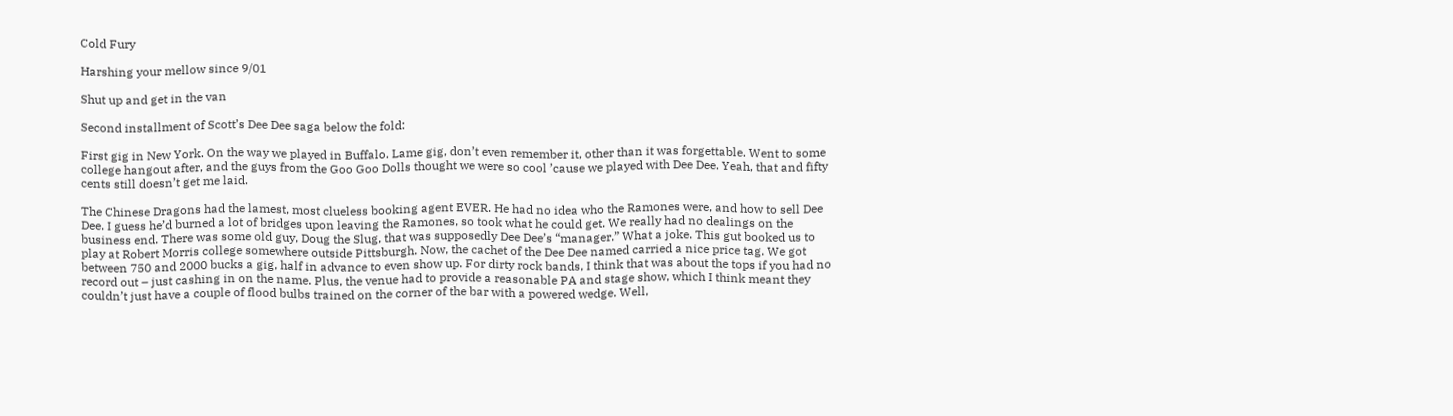Cold Fury

Harshing your mellow since 9/01

Shut up and get in the van

Second installment of Scott’s Dee Dee saga below the fold:

First gig in New York. On the way we played in Buffalo. Lame gig, don’t even remember it, other than it was forgettable. Went to some college hangout after, and the guys from the Goo Goo Dolls thought we were so cool ’cause we played with Dee Dee. Yeah, that and fifty cents still doesn’t get me laid.

The Chinese Dragons had the lamest, most clueless booking agent EVER. He had no idea who the Ramones were, and how to sell Dee Dee. I guess he’d burned a lot of bridges upon leaving the Ramones, so took what he could get. We really had no dealings on the business end. There was some old guy, Doug the Slug, that was supposedly Dee Dee’s “manager.” What a joke. This gut booked us to play at Robert Morris college somewhere outside Pittsburgh. Now, the cachet of the Dee Dee named carried a nice price tag. We got between 750 and 2000 bucks a gig, half in advance to even show up. For dirty rock bands, I think that was about the tops if you had no record out – just cashing in on the name. Plus, the venue had to provide a reasonable PA and stage show, which I think meant they couldn’t just have a couple of flood bulbs trained on the corner of the bar with a powered wedge. Well,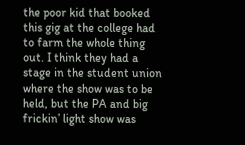the poor kid that booked this gig at the college had to farm the whole thing out. I think they had a stage in the student union where the show was to be held, but the PA and big frickin’ light show was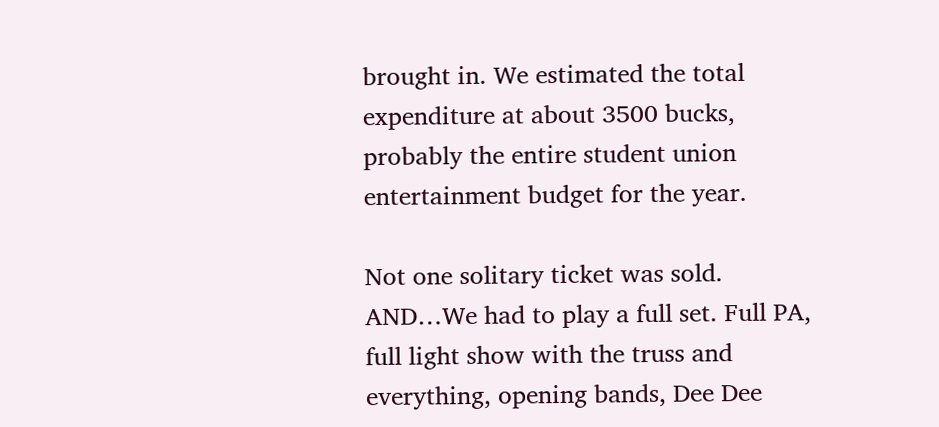brought in. We estimated the total expenditure at about 3500 bucks, probably the entire student union entertainment budget for the year.

Not one solitary ticket was sold. AND…We had to play a full set. Full PA, full light show with the truss and everything, opening bands, Dee Dee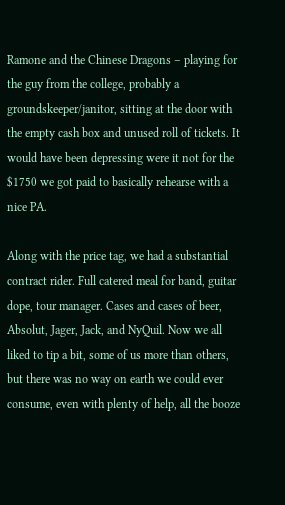Ramone and the Chinese Dragons – playing for the guy from the college, probably a groundskeeper/janitor, sitting at the door with the empty cash box and unused roll of tickets. It would have been depressing were it not for the $1750 we got paid to basically rehearse with a nice PA.

Along with the price tag, we had a substantial contract rider. Full catered meal for band, guitar dope, tour manager. Cases and cases of beer, Absolut, Jager, Jack, and NyQuil. Now we all liked to tip a bit, some of us more than others, but there was no way on earth we could ever consume, even with plenty of help, all the booze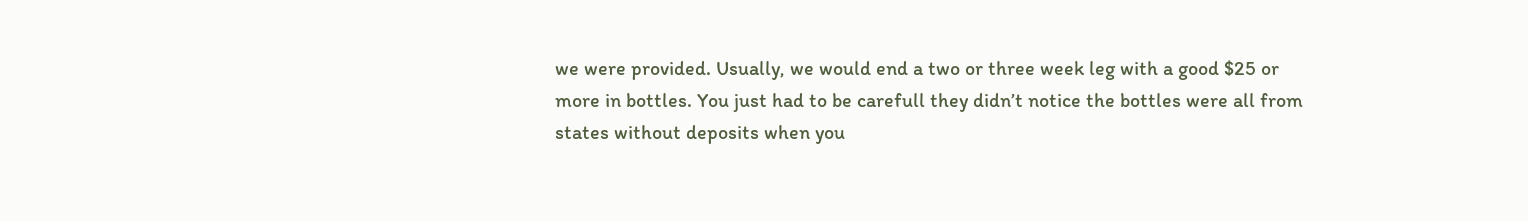we were provided. Usually, we would end a two or three week leg with a good $25 or more in bottles. You just had to be carefull they didn’t notice the bottles were all from states without deposits when you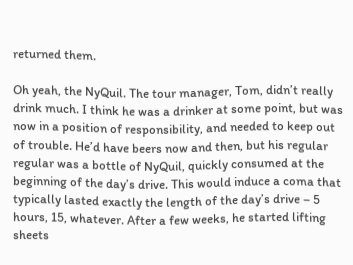returned them.

Oh yeah, the NyQuil. The tour manager, Tom, didn’t really drink much. I think he was a drinker at some point, but was now in a position of responsibility, and needed to keep out of trouble. He’d have beers now and then, but his regular regular was a bottle of NyQuil, quickly consumed at the beginning of the day’s drive. This would induce a coma that typically lasted exactly the length of the day’s drive – 5 hours, 15, whatever. After a few weeks, he started lifting sheets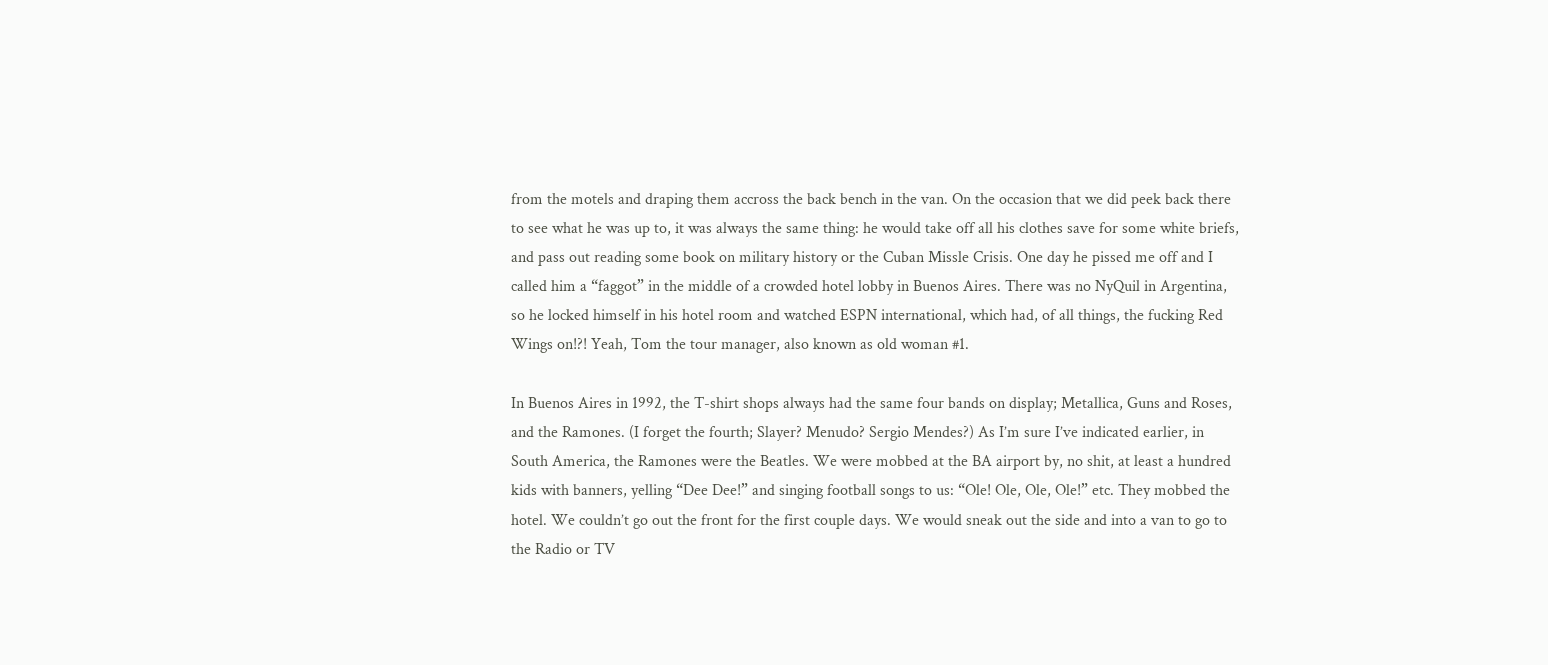from the motels and draping them accross the back bench in the van. On the occasion that we did peek back there to see what he was up to, it was always the same thing: he would take off all his clothes save for some white briefs, and pass out reading some book on military history or the Cuban Missle Crisis. One day he pissed me off and I called him a “faggot” in the middle of a crowded hotel lobby in Buenos Aires. There was no NyQuil in Argentina, so he locked himself in his hotel room and watched ESPN international, which had, of all things, the fucking Red Wings on!?! Yeah, Tom the tour manager, also known as old woman #1.

In Buenos Aires in 1992, the T-shirt shops always had the same four bands on display; Metallica, Guns and Roses, and the Ramones. (I forget the fourth; Slayer? Menudo? Sergio Mendes?) As I’m sure I’ve indicated earlier, in South America, the Ramones were the Beatles. We were mobbed at the BA airport by, no shit, at least a hundred kids with banners, yelling “Dee Dee!” and singing football songs to us: “Ole! Ole, Ole, Ole!” etc. They mobbed the hotel. We couldn’t go out the front for the first couple days. We would sneak out the side and into a van to go to the Radio or TV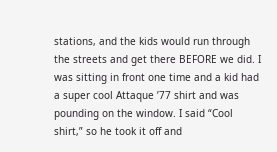stations, and the kids would run through the streets and get there BEFORE we did. I was sitting in front one time and a kid had a super cool Attaque ’77 shirt and was pounding on the window. I said “Cool shirt,” so he took it off and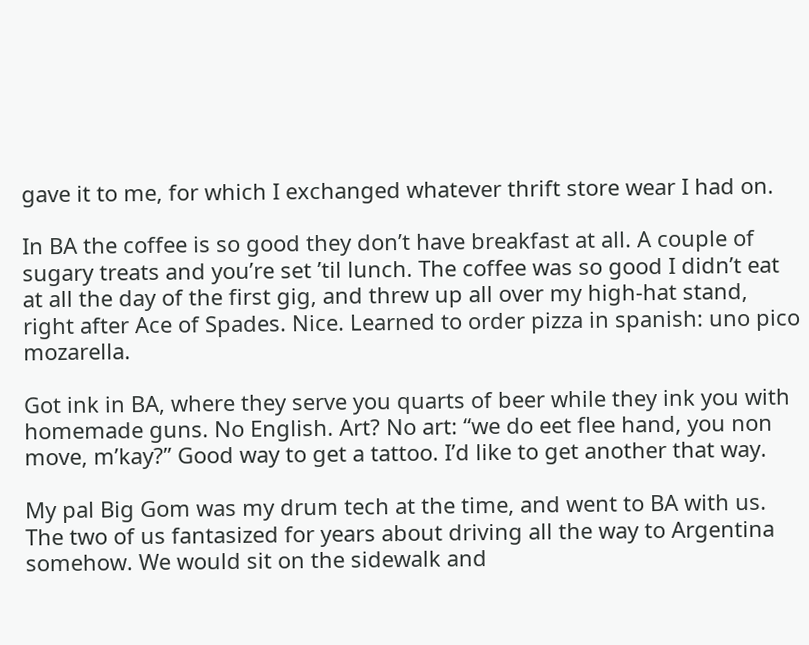gave it to me, for which I exchanged whatever thrift store wear I had on.

In BA the coffee is so good they don’t have breakfast at all. A couple of sugary treats and you’re set ’til lunch. The coffee was so good I didn’t eat at all the day of the first gig, and threw up all over my high-hat stand, right after Ace of Spades. Nice. Learned to order pizza in spanish: uno pico mozarella.

Got ink in BA, where they serve you quarts of beer while they ink you with homemade guns. No English. Art? No art: “we do eet flee hand, you non move, m’kay?” Good way to get a tattoo. I’d like to get another that way.

My pal Big Gom was my drum tech at the time, and went to BA with us. The two of us fantasized for years about driving all the way to Argentina somehow. We would sit on the sidewalk and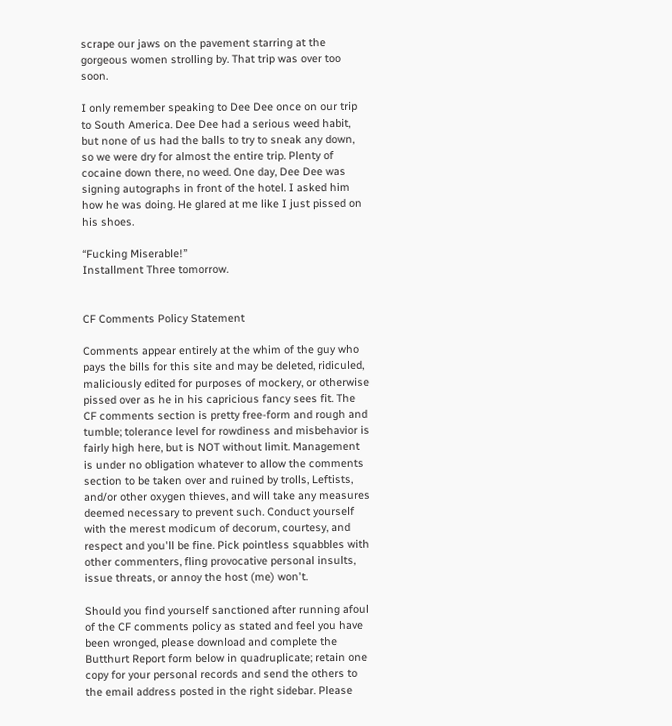scrape our jaws on the pavement starring at the gorgeous women strolling by. That trip was over too soon.

I only remember speaking to Dee Dee once on our trip to South America. Dee Dee had a serious weed habit, but none of us had the balls to try to sneak any down, so we were dry for almost the entire trip. Plenty of cocaine down there, no weed. One day, Dee Dee was signing autographs in front of the hotel. I asked him how he was doing. He glared at me like I just pissed on his shoes.

“Fucking Miserable!”
Installment Three tomorrow.


CF Comments Policy Statement

Comments appear entirely at the whim of the guy who pays the bills for this site and may be deleted, ridiculed, maliciously edited for purposes of mockery, or otherwise pissed over as he in his capricious fancy sees fit. The CF comments section is pretty free-form and rough and tumble; tolerance level for rowdiness and misbehavior is fairly high here, but is NOT without limit. Management is under no obligation whatever to allow the comments section to be taken over and ruined by trolls, Leftists, and/or other oxygen thieves, and will take any measures deemed necessary to prevent such. Conduct yourself with the merest modicum of decorum, courtesy, and respect and you'll be fine. Pick pointless squabbles with other commenters, fling provocative personal insults, issue threats, or annoy the host (me) won't.

Should you find yourself sanctioned after running afoul of the CF comments policy as stated and feel you have been wronged, please download and complete the Butthurt Report form below in quadruplicate; retain one copy for your personal records and send the others to the email address posted in the right sidebar. Please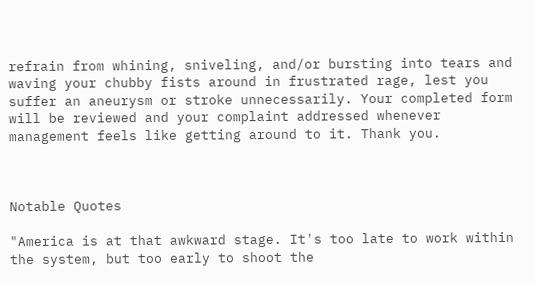refrain from whining, sniveling, and/or bursting into tears and waving your chubby fists around in frustrated rage, lest you suffer an aneurysm or stroke unnecessarily. Your completed form will be reviewed and your complaint addressed whenever management feels like getting around to it. Thank you.



Notable Quotes

"America is at that awkward stage. It's too late to work within the system, but too early to shoot the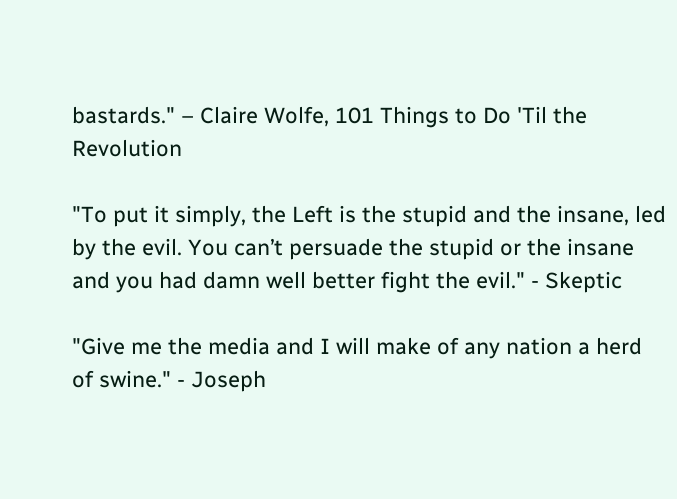bastards." – Claire Wolfe, 101 Things to Do 'Til the Revolution

"To put it simply, the Left is the stupid and the insane, led by the evil. You can’t persuade the stupid or the insane and you had damn well better fight the evil." - Skeptic

"Give me the media and I will make of any nation a herd of swine." - Joseph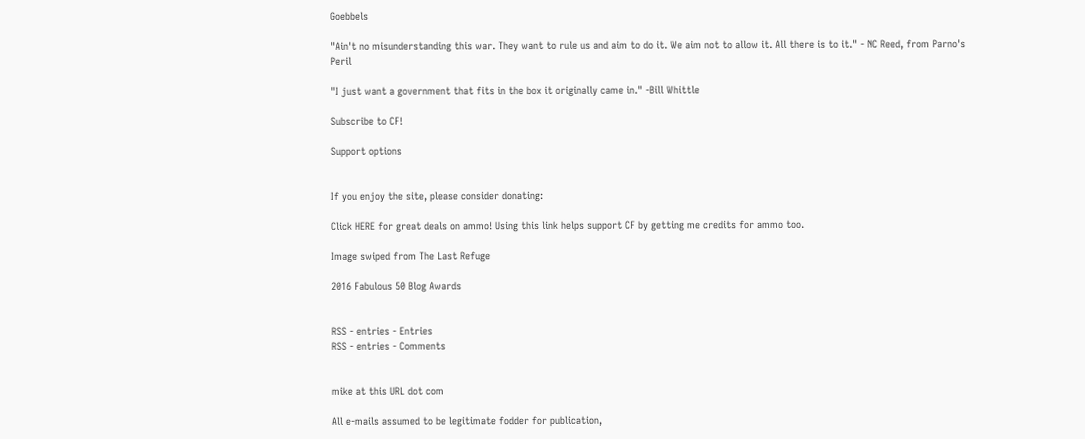Goebbels

"Ain't no misunderstanding this war. They want to rule us and aim to do it. We aim not to allow it. All there is to it." - NC Reed, from Parno's Peril

"I just want a government that fits in the box it originally came in." -Bill Whittle

Subscribe to CF!

Support options


If you enjoy the site, please consider donating:

Click HERE for great deals on ammo! Using this link helps support CF by getting me credits for ammo too.

Image swiped from The Last Refuge

2016 Fabulous 50 Blog Awards


RSS - entries - Entries
RSS - entries - Comments


mike at this URL dot com

All e-mails assumed to be legitimate fodder for publication,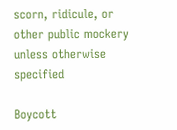scorn, ridicule, or other public mockery unless otherwise specified

Boycott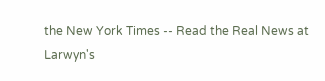the New York Times -- Read the Real News at Larwyn's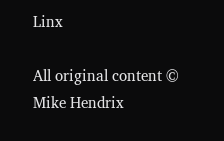Linx

All original content © Mike Hendrix